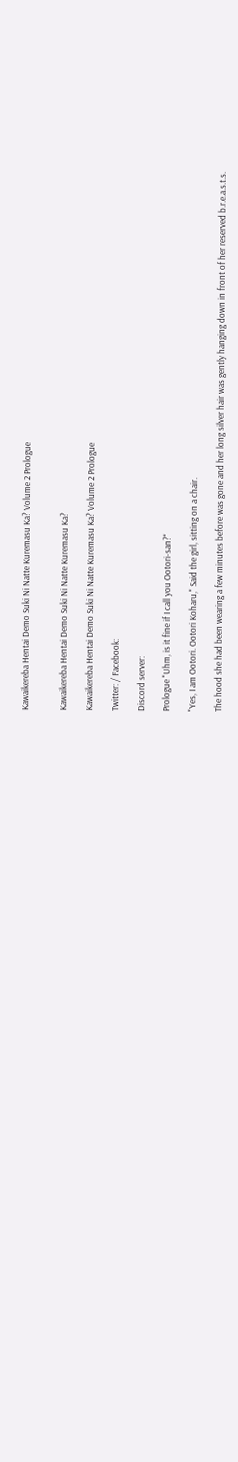Kawaikereba Hentai Demo Suki Ni Natte Kuremasu Ka? Volume 2 Prologue


Kawaikereba Hentai Demo Suki Ni Natte Kuremasu Ka?

Kawaikereba Hentai Demo Suki Ni Natte Kuremasu Ka? Volume 2 Prologue

Twitter: / Facebook:

Discord server:

Prologue "Uhm, is it fine if I call you Ootori-san?"

"Yes, I am Ootori. Ootori Koharu," Said the girl, sitting on a chair.

The hood she had been wearing a few minutes before was gone and her long silver hair was gently hanging down in front of her reserved b.r.e.a.s.t.s.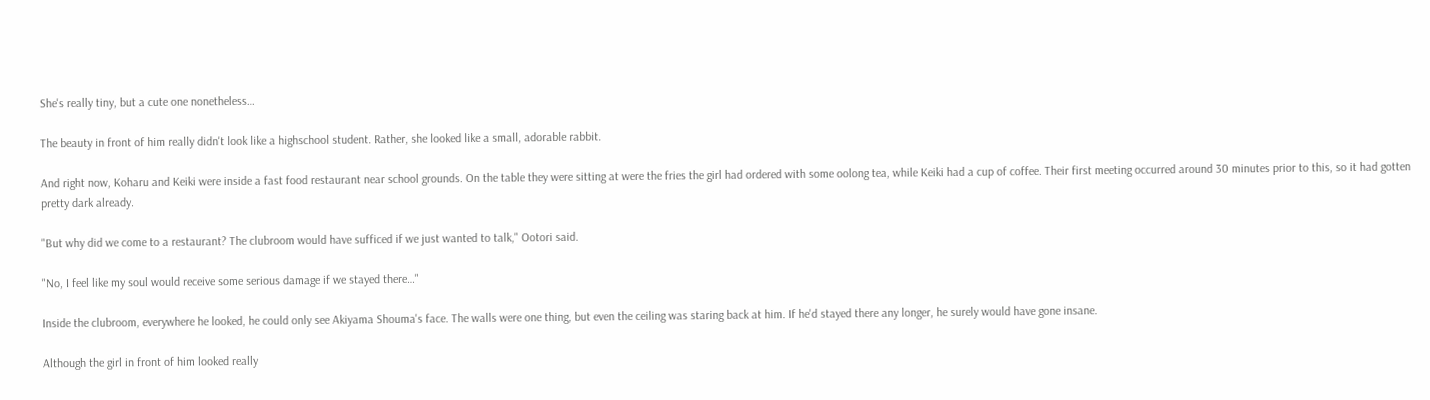She's really tiny, but a cute one nonetheless…

The beauty in front of him really didn't look like a highschool student. Rather, she looked like a small, adorable rabbit.

And right now, Koharu and Keiki were inside a fast food restaurant near school grounds. On the table they were sitting at were the fries the girl had ordered with some oolong tea, while Keiki had a cup of coffee. Their first meeting occurred around 30 minutes prior to this, so it had gotten pretty dark already.

"But why did we come to a restaurant? The clubroom would have sufficed if we just wanted to talk," Ootori said.

"No, I feel like my soul would receive some serious damage if we stayed there…"

Inside the clubroom, everywhere he looked, he could only see Akiyama Shouma's face. The walls were one thing, but even the ceiling was staring back at him. If he'd stayed there any longer, he surely would have gone insane.

Although the girl in front of him looked really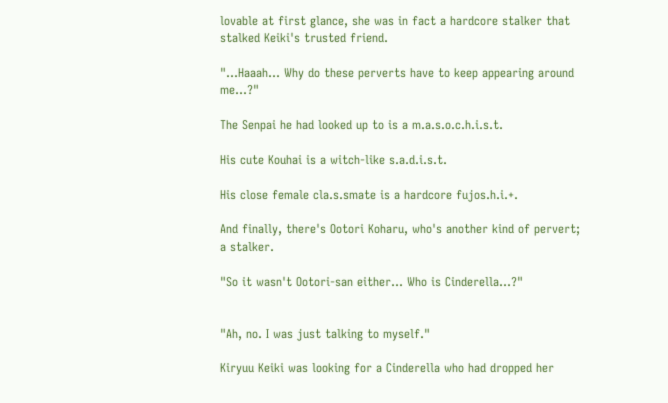lovable at first glance, she was in fact a hardcore stalker that stalked Keiki's trusted friend.

"…Haaah… Why do these perverts have to keep appearing around me…?"

The Senpai he had looked up to is a m.a.s.o.c.h.i.s.t.

His cute Kouhai is a witch-like s.a.d.i.s.t.

His close female cla.s.smate is a hardcore fujos.h.i.+.

And finally, there's Ootori Koharu, who's another kind of pervert; a stalker.

"So it wasn't Ootori-san either… Who is Cinderella…?"


"Ah, no. I was just talking to myself."

Kiryuu Keiki was looking for a Cinderella who had dropped her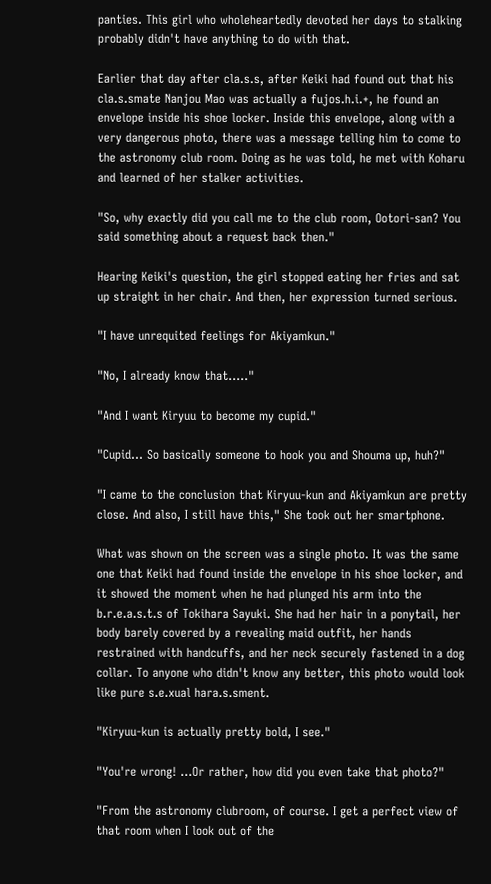panties. This girl who wholeheartedly devoted her days to stalking probably didn't have anything to do with that.

Earlier that day after cla.s.s, after Keiki had found out that his cla.s.smate Nanjou Mao was actually a fujos.h.i.+, he found an envelope inside his shoe locker. Inside this envelope, along with a very dangerous photo, there was a message telling him to come to the astronomy club room. Doing as he was told, he met with Koharu and learned of her stalker activities.

"So, why exactly did you call me to the club room, Ootori-san? You said something about a request back then."

Hearing Keiki's question, the girl stopped eating her fries and sat up straight in her chair. And then, her expression turned serious.

"I have unrequited feelings for Akiyamkun."

"No, I already know that….."

"And I want Kiryuu to become my cupid."

"Cupid… So basically someone to hook you and Shouma up, huh?"

"I came to the conclusion that Kiryuu-kun and Akiyamkun are pretty close. And also, I still have this," She took out her smartphone.

What was shown on the screen was a single photo. It was the same one that Keiki had found inside the envelope in his shoe locker, and it showed the moment when he had plunged his arm into the b.r.e.a.s.t.s of Tokihara Sayuki. She had her hair in a ponytail, her body barely covered by a revealing maid outfit, her hands restrained with handcuffs, and her neck securely fastened in a dog collar. To anyone who didn't know any better, this photo would look like pure s.e.xual hara.s.sment.

"Kiryuu-kun is actually pretty bold, I see."

"You're wrong! …Or rather, how did you even take that photo?"

"From the astronomy clubroom, of course. I get a perfect view of that room when I look out of the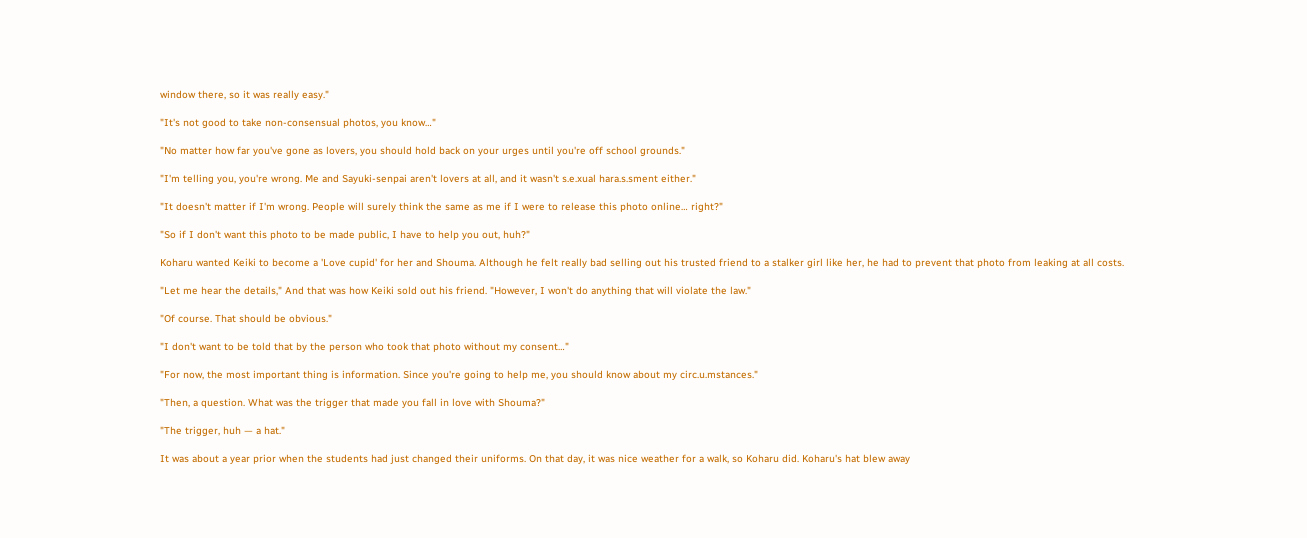window there, so it was really easy."

"It's not good to take non-consensual photos, you know…"

"No matter how far you've gone as lovers, you should hold back on your urges until you're off school grounds."

"I'm telling you, you're wrong. Me and Sayuki-senpai aren't lovers at all, and it wasn't s.e.xual hara.s.sment either."

"It doesn't matter if I'm wrong. People will surely think the same as me if I were to release this photo online… right?"

"So if I don't want this photo to be made public, I have to help you out, huh?"

Koharu wanted Keiki to become a 'Love cupid' for her and Shouma. Although he felt really bad selling out his trusted friend to a stalker girl like her, he had to prevent that photo from leaking at all costs.

"Let me hear the details," And that was how Keiki sold out his friend. "However, I won't do anything that will violate the law."

"Of course. That should be obvious."

"I don't want to be told that by the person who took that photo without my consent…"

"For now, the most important thing is information. Since you're going to help me, you should know about my circ.u.mstances."

"Then, a question. What was the trigger that made you fall in love with Shouma?"

"The trigger, huh — a hat."

It was about a year prior when the students had just changed their uniforms. On that day, it was nice weather for a walk, so Koharu did. Koharu's hat blew away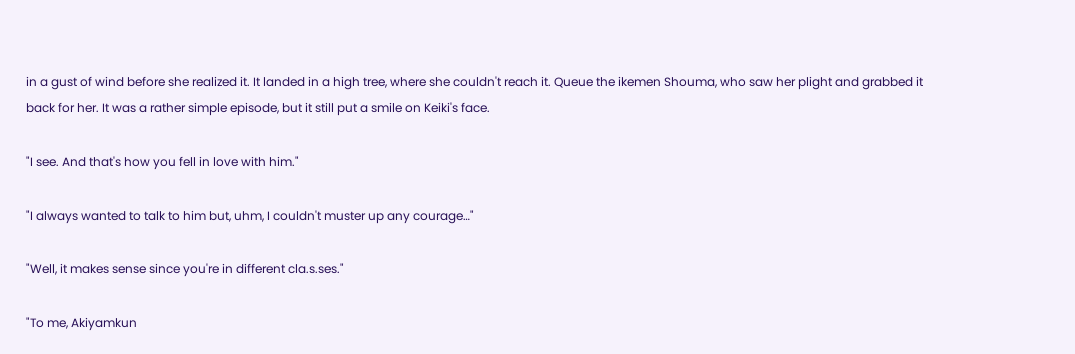in a gust of wind before she realized it. It landed in a high tree, where she couldn't reach it. Queue the ikemen Shouma, who saw her plight and grabbed it back for her. It was a rather simple episode, but it still put a smile on Keiki's face.

"I see. And that's how you fell in love with him."

"I always wanted to talk to him but, uhm, I couldn't muster up any courage…"

"Well, it makes sense since you're in different cla.s.ses."

"To me, Akiyamkun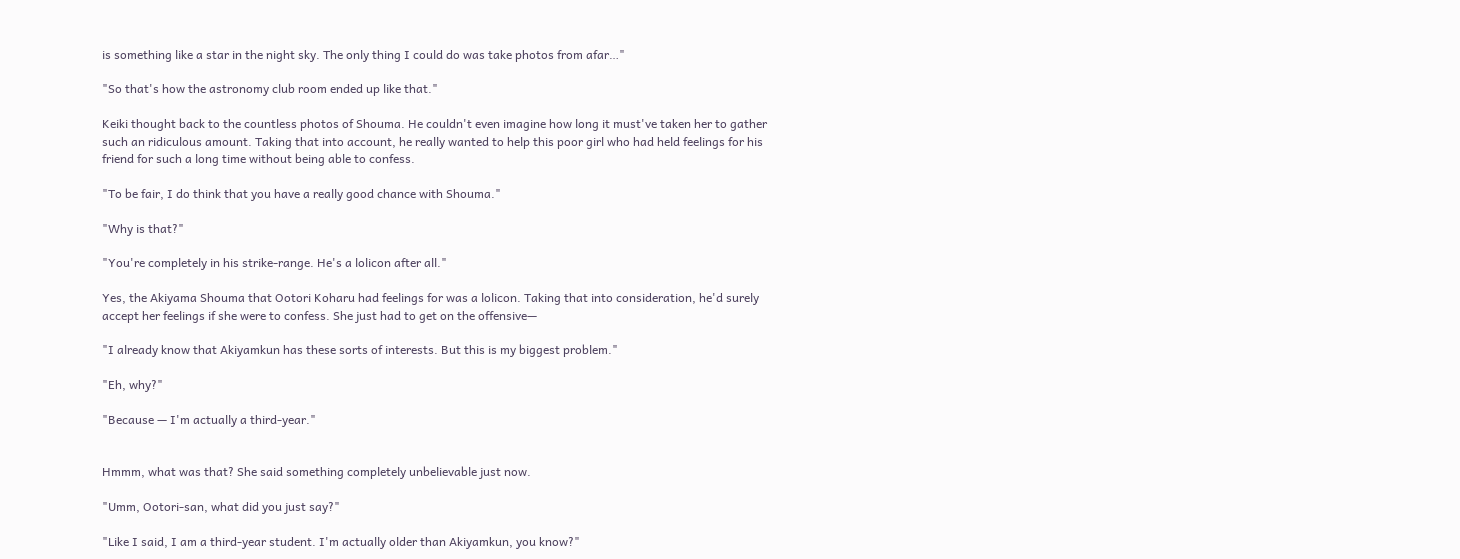is something like a star in the night sky. The only thing I could do was take photos from afar…"

"So that's how the astronomy club room ended up like that."

Keiki thought back to the countless photos of Shouma. He couldn't even imagine how long it must've taken her to gather such an ridiculous amount. Taking that into account, he really wanted to help this poor girl who had held feelings for his friend for such a long time without being able to confess.

"To be fair, I do think that you have a really good chance with Shouma."

"Why is that?"

"You're completely in his strike-range. He's a lolicon after all."

Yes, the Akiyama Shouma that Ootori Koharu had feelings for was a lolicon. Taking that into consideration, he'd surely accept her feelings if she were to confess. She just had to get on the offensive—

"I already know that Akiyamkun has these sorts of interests. But this is my biggest problem."

"Eh, why?"

"Because — I'm actually a third-year."


Hmmm, what was that? She said something completely unbelievable just now.

"Umm, Ootori-san, what did you just say?"

"Like I said, I am a third-year student. I'm actually older than Akiyamkun, you know?"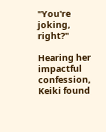"You're joking, right?"

Hearing her impactful confession, Keiki found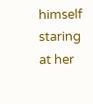himself staring at her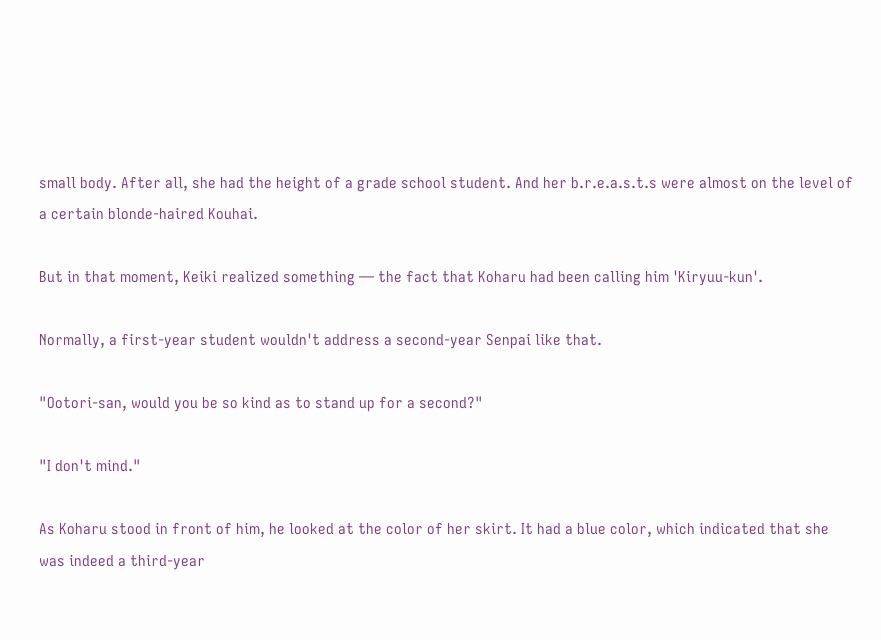small body. After all, she had the height of a grade school student. And her b.r.e.a.s.t.s were almost on the level of a certain blonde-haired Kouhai.

But in that moment, Keiki realized something — the fact that Koharu had been calling him 'Kiryuu-kun'.

Normally, a first-year student wouldn't address a second-year Senpai like that.

"Ootori-san, would you be so kind as to stand up for a second?"

"I don't mind."

As Koharu stood in front of him, he looked at the color of her skirt. It had a blue color, which indicated that she was indeed a third-year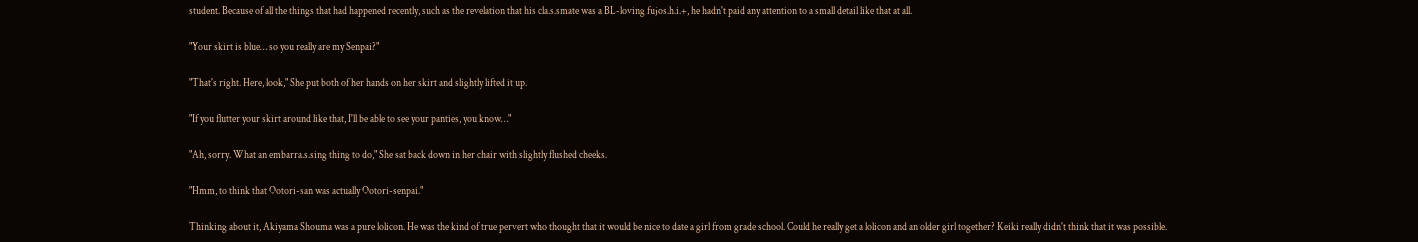student. Because of all the things that had happened recently, such as the revelation that his cla.s.smate was a BL-loving fujos.h.i.+, he hadn't paid any attention to a small detail like that at all.

"Your skirt is blue… so you really are my Senpai?"

"That's right. Here, look," She put both of her hands on her skirt and slightly lifted it up.

"If you flutter your skirt around like that, I'll be able to see your panties, you know…"

"Ah, sorry. What an embarra.s.sing thing to do," She sat back down in her chair with slightly flushed cheeks.

"Hmm, to think that Ootori-san was actually Ootori-senpai."

Thinking about it, Akiyama Shouma was a pure lolicon. He was the kind of true pervert who thought that it would be nice to date a girl from grade school. Could he really get a lolicon and an older girl together? Keiki really didn't think that it was possible.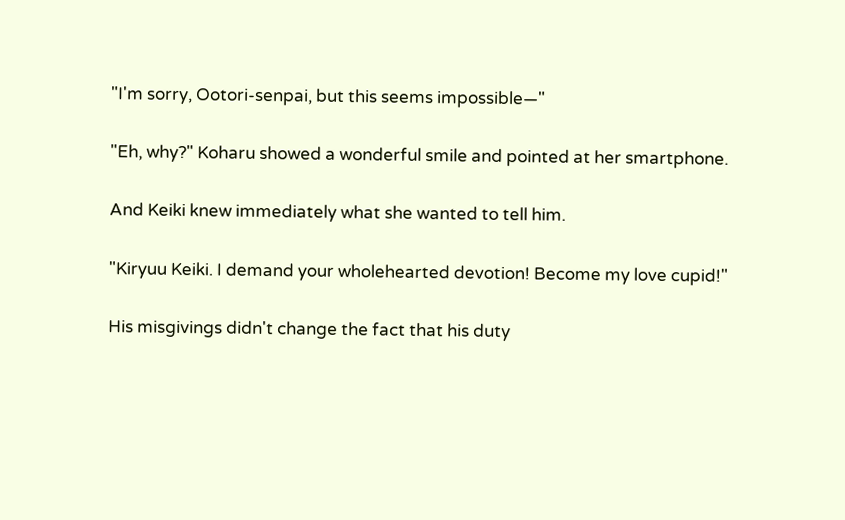"I'm sorry, Ootori-senpai, but this seems impossible—"

"Eh, why?" Koharu showed a wonderful smile and pointed at her smartphone.

And Keiki knew immediately what she wanted to tell him.

"Kiryuu Keiki. I demand your wholehearted devotion! Become my love cupid!"

His misgivings didn't change the fact that his duty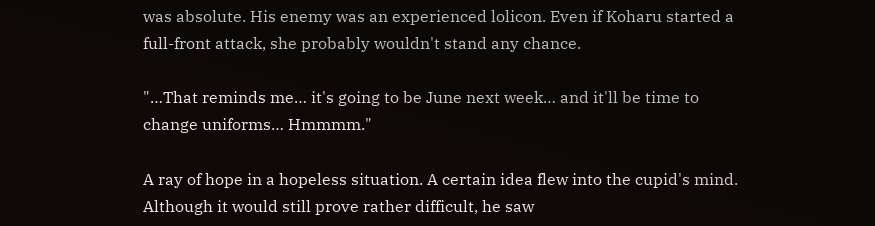was absolute. His enemy was an experienced lolicon. Even if Koharu started a full-front attack, she probably wouldn't stand any chance.

"…That reminds me… it's going to be June next week… and it'll be time to change uniforms… Hmmmm."

A ray of hope in a hopeless situation. A certain idea flew into the cupid's mind. Although it would still prove rather difficult, he saw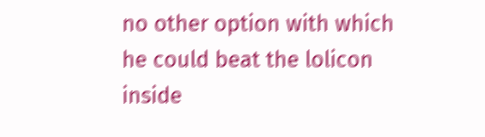no other option with which he could beat the lolicon inside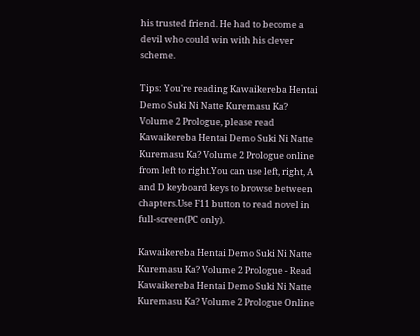his trusted friend. He had to become a devil who could win with his clever scheme.

Tips: You're reading Kawaikereba Hentai Demo Suki Ni Natte Kuremasu Ka? Volume 2 Prologue, please read Kawaikereba Hentai Demo Suki Ni Natte Kuremasu Ka? Volume 2 Prologue online from left to right.You can use left, right, A and D keyboard keys to browse between chapters.Use F11 button to read novel in full-screen(PC only).

Kawaikereba Hentai Demo Suki Ni Natte Kuremasu Ka? Volume 2 Prologue - Read Kawaikereba Hentai Demo Suki Ni Natte Kuremasu Ka? Volume 2 Prologue Online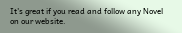It's great if you read and follow any Novel on our website.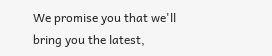We promise you that we'll bring you the latest,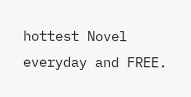hottest Novel everyday and FREE.